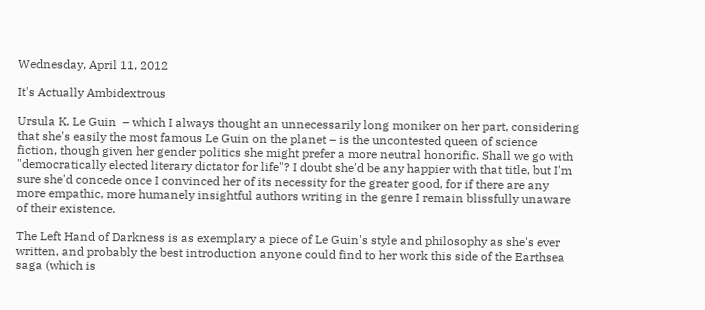Wednesday, April 11, 2012

It's Actually Ambidextrous

Ursula K. Le Guin  – which I always thought an unnecessarily long moniker on her part, considering that she's easily the most famous Le Guin on the planet – is the uncontested queen of science fiction, though given her gender politics she might prefer a more neutral honorific. Shall we go with "democratically elected literary dictator for life"? I doubt she'd be any happier with that title, but I'm sure she'd concede once I convinced her of its necessity for the greater good, for if there are any more empathic, more humanely insightful authors writing in the genre I remain blissfully unaware of their existence.

The Left Hand of Darkness is as exemplary a piece of Le Guin's style and philosophy as she's ever written, and probably the best introduction anyone could find to her work this side of the Earthsea saga (which is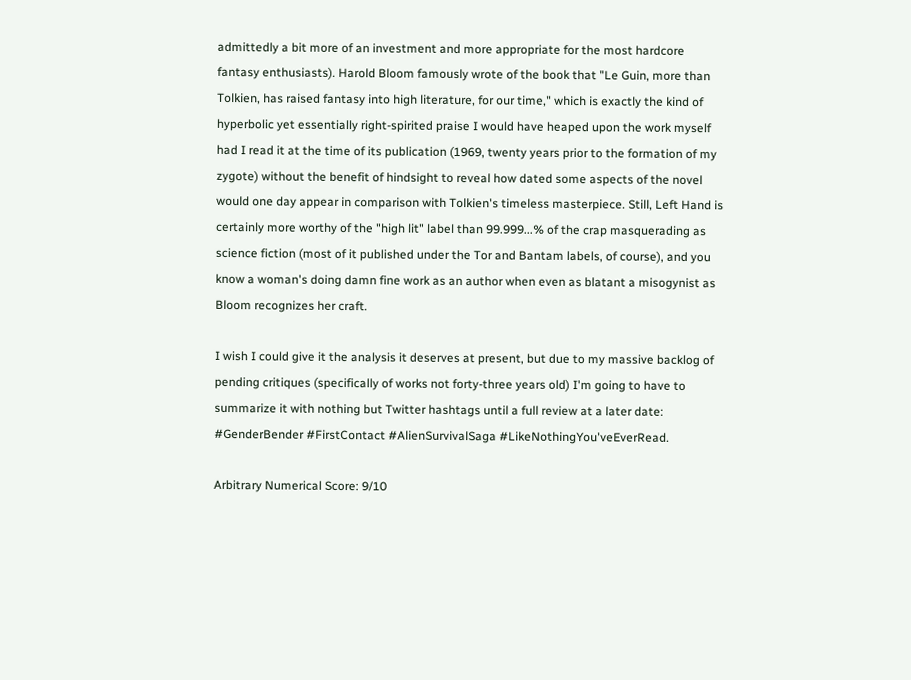admittedly a bit more of an investment and more appropriate for the most hardcore fantasy enthusiasts). Harold Bloom famously wrote of the book that "Le Guin, more than Tolkien, has raised fantasy into high literature, for our time," which is exactly the kind of hyperbolic yet essentially right-spirited praise I would have heaped upon the work myself had I read it at the time of its publication (1969, twenty years prior to the formation of my zygote) without the benefit of hindsight to reveal how dated some aspects of the novel would one day appear in comparison with Tolkien's timeless masterpiece. Still, Left Hand is certainly more worthy of the "high lit" label than 99.999...% of the crap masquerading as science fiction (most of it published under the Tor and Bantam labels, of course), and you know a woman's doing damn fine work as an author when even as blatant a misogynist as Bloom recognizes her craft.

I wish I could give it the analysis it deserves at present, but due to my massive backlog of pending critiques (specifically of works not forty-three years old) I'm going to have to summarize it with nothing but Twitter hashtags until a full review at a later date: #GenderBender #FirstContact #AlienSurvivalSaga #LikeNothingYou'veEverRead.

Arbitrary Numerical Score: 9/10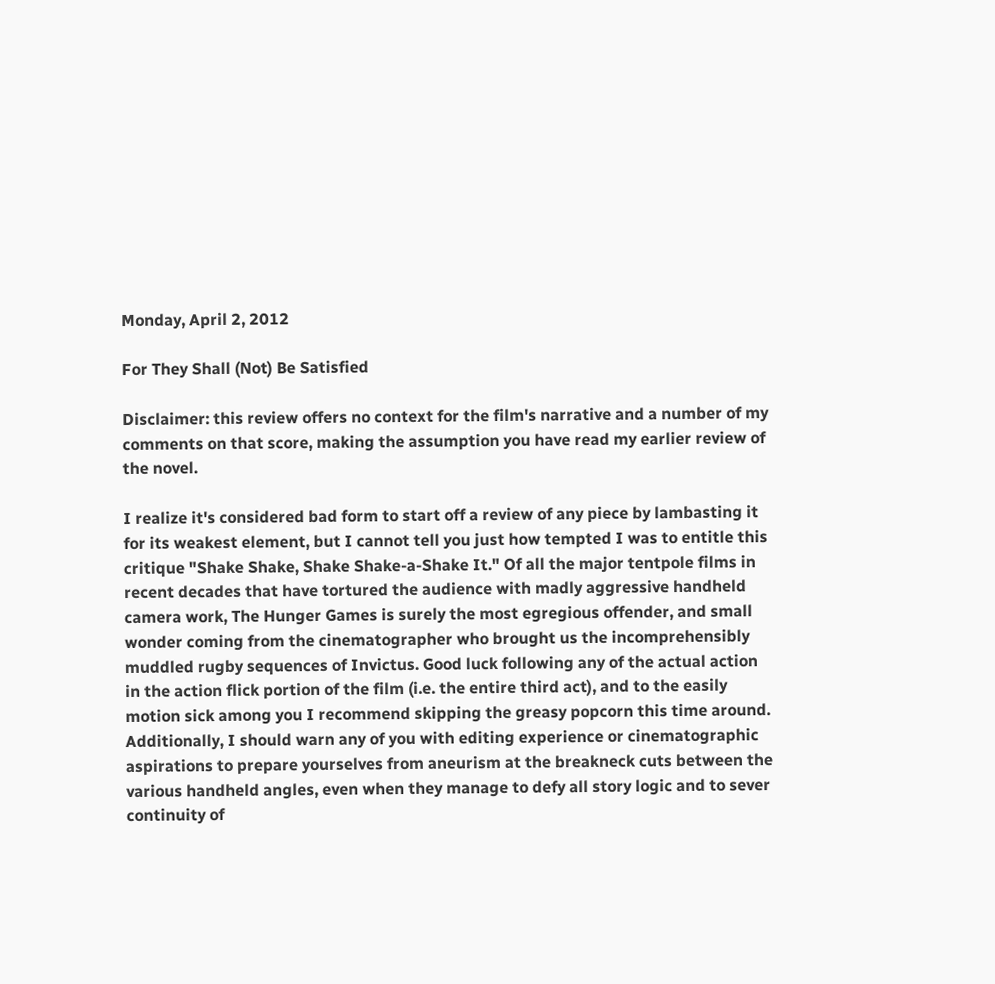Monday, April 2, 2012

For They Shall (Not) Be Satisfied

Disclaimer: this review offers no context for the film's narrative and a number of my comments on that score, making the assumption you have read my earlier review of the novel.

I realize it's considered bad form to start off a review of any piece by lambasting it for its weakest element, but I cannot tell you just how tempted I was to entitle this critique "Shake Shake, Shake Shake-a-Shake It." Of all the major tentpole films in recent decades that have tortured the audience with madly aggressive handheld camera work, The Hunger Games is surely the most egregious offender, and small wonder coming from the cinematographer who brought us the incomprehensibly muddled rugby sequences of Invictus. Good luck following any of the actual action in the action flick portion of the film (i.e. the entire third act), and to the easily motion sick among you I recommend skipping the greasy popcorn this time around. Additionally, I should warn any of you with editing experience or cinematographic aspirations to prepare yourselves from aneurism at the breakneck cuts between the various handheld angles, even when they manage to defy all story logic and to sever continuity of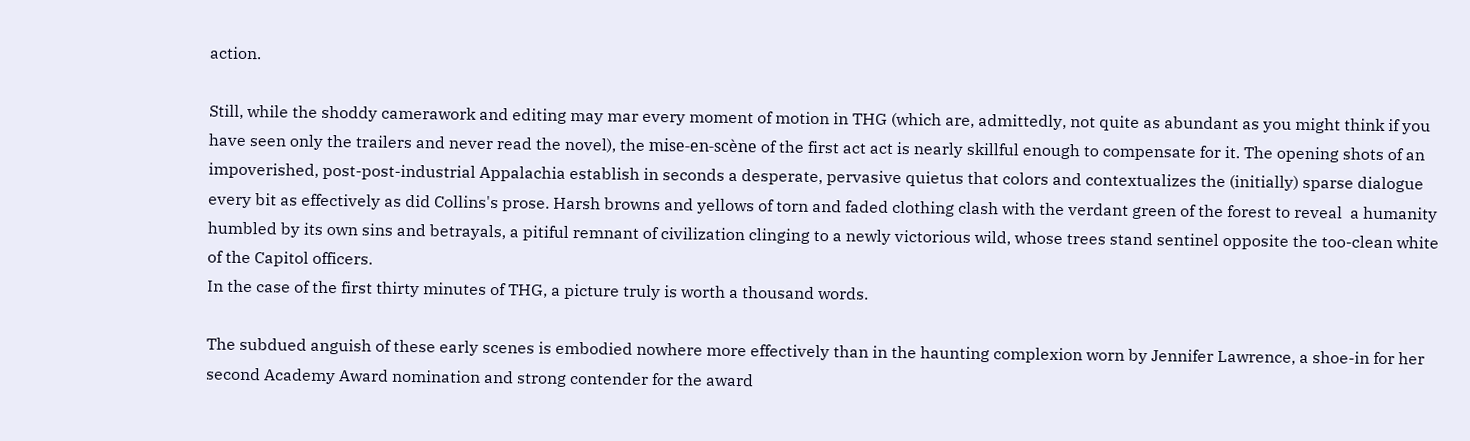action.

Still, while the shoddy camerawork and editing may mar every moment of motion in THG (which are, admittedly, not quite as abundant as you might think if you have seen only the trailers and never read the novel), the mise-en-scène of the first act act is nearly skillful enough to compensate for it. The opening shots of an impoverished, post-post-industrial Appalachia establish in seconds a desperate, pervasive quietus that colors and contextualizes the (initially) sparse dialogue every bit as effectively as did Collins's prose. Harsh browns and yellows of torn and faded clothing clash with the verdant green of the forest to reveal  a humanity humbled by its own sins and betrayals, a pitiful remnant of civilization clinging to a newly victorious wild, whose trees stand sentinel opposite the too-clean white of the Capitol officers.
In the case of the first thirty minutes of THG, a picture truly is worth a thousand words.

The subdued anguish of these early scenes is embodied nowhere more effectively than in the haunting complexion worn by Jennifer Lawrence, a shoe-in for her second Academy Award nomination and strong contender for the award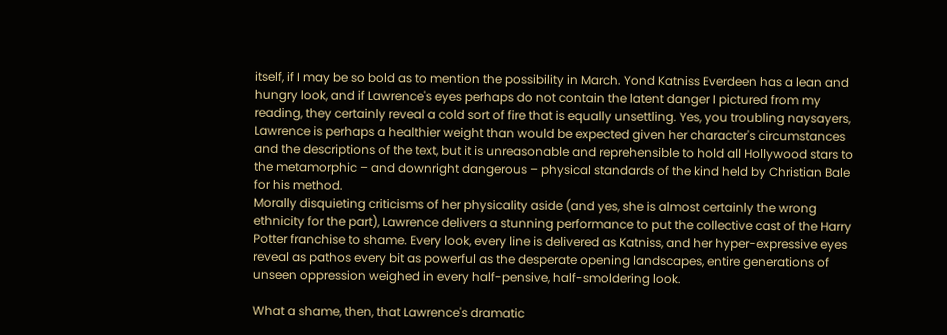itself, if I may be so bold as to mention the possibility in March. Yond Katniss Everdeen has a lean and hungry look, and if Lawrence's eyes perhaps do not contain the latent danger I pictured from my reading, they certainly reveal a cold sort of fire that is equally unsettling. Yes, you troubling naysayers, Lawrence is perhaps a healthier weight than would be expected given her character's circumstances and the descriptions of the text, but it is unreasonable and reprehensible to hold all Hollywood stars to the metamorphic – and downright dangerous – physical standards of the kind held by Christian Bale for his method.
Morally disquieting criticisms of her physicality aside (and yes, she is almost certainly the wrong ethnicity for the part), Lawrence delivers a stunning performance to put the collective cast of the Harry Potter franchise to shame. Every look, every line is delivered as Katniss, and her hyper-expressive eyes reveal as pathos every bit as powerful as the desperate opening landscapes, entire generations of unseen oppression weighed in every half-pensive, half-smoldering look.

What a shame, then, that Lawrence's dramatic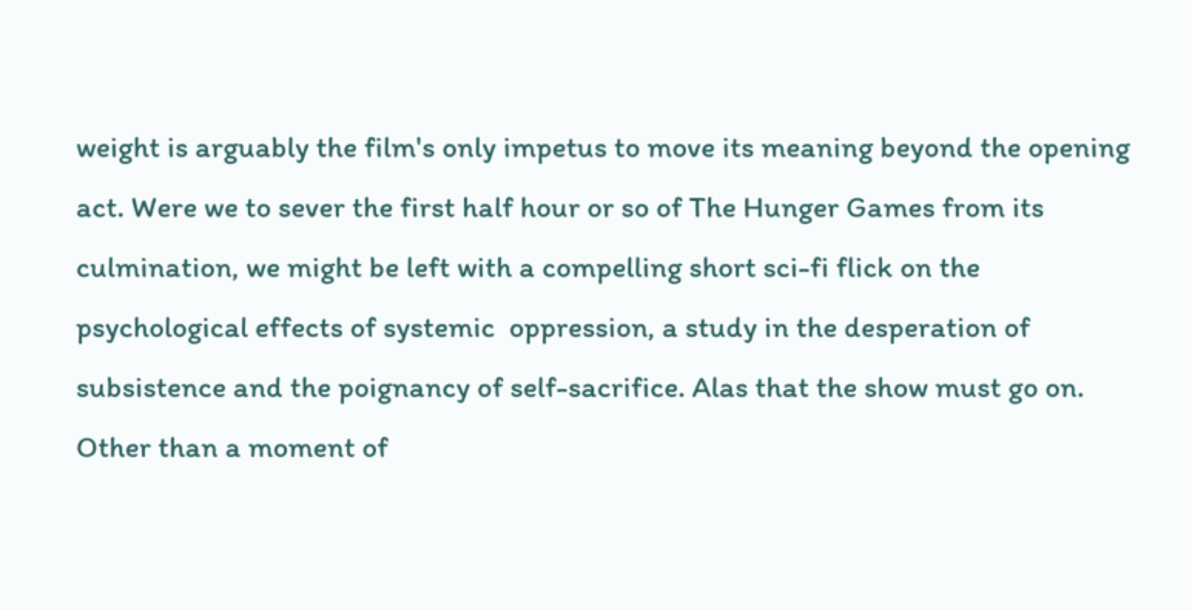weight is arguably the film's only impetus to move its meaning beyond the opening act. Were we to sever the first half hour or so of The Hunger Games from its culmination, we might be left with a compelling short sci-fi flick on the psychological effects of systemic  oppression, a study in the desperation of subsistence and the poignancy of self-sacrifice. Alas that the show must go on. Other than a moment of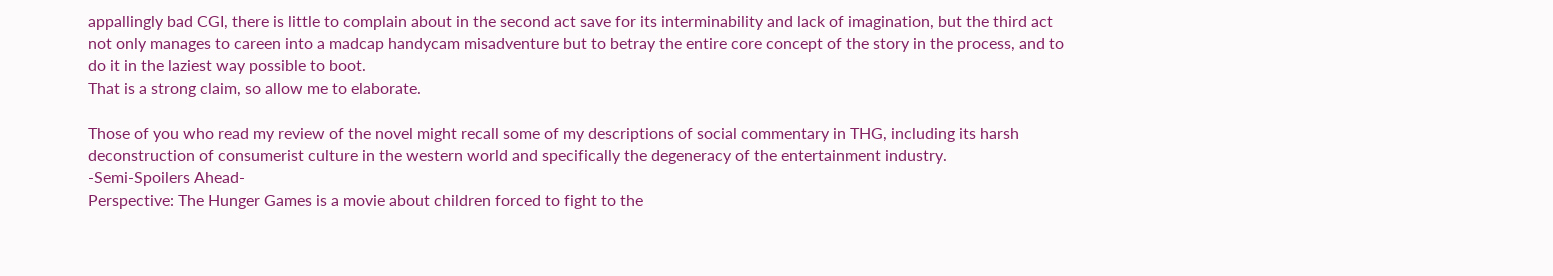appallingly bad CGI, there is little to complain about in the second act save for its interminability and lack of imagination, but the third act not only manages to careen into a madcap handycam misadventure but to betray the entire core concept of the story in the process, and to do it in the laziest way possible to boot.
That is a strong claim, so allow me to elaborate.

Those of you who read my review of the novel might recall some of my descriptions of social commentary in THG, including its harsh deconstruction of consumerist culture in the western world and specifically the degeneracy of the entertainment industry.
-Semi-Spoilers Ahead-
Perspective: The Hunger Games is a movie about children forced to fight to the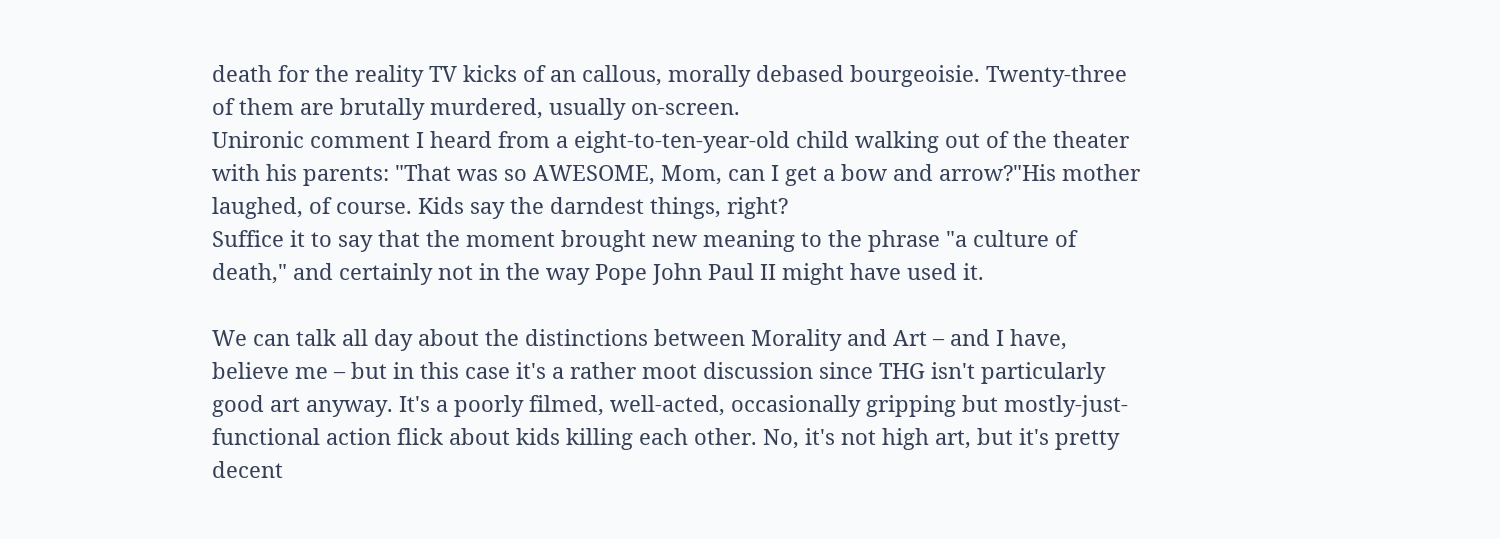death for the reality TV kicks of an callous, morally debased bourgeoisie. Twenty-three of them are brutally murdered, usually on-screen.
Unironic comment I heard from a eight-to-ten-year-old child walking out of the theater with his parents: "That was so AWESOME, Mom, can I get a bow and arrow?"His mother laughed, of course. Kids say the darndest things, right?
Suffice it to say that the moment brought new meaning to the phrase "a culture of death," and certainly not in the way Pope John Paul II might have used it.

We can talk all day about the distinctions between Morality and Art – and I have, believe me – but in this case it's a rather moot discussion since THG isn't particularly good art anyway. It's a poorly filmed, well-acted, occasionally gripping but mostly-just-functional action flick about kids killing each other. No, it's not high art, but it's pretty decent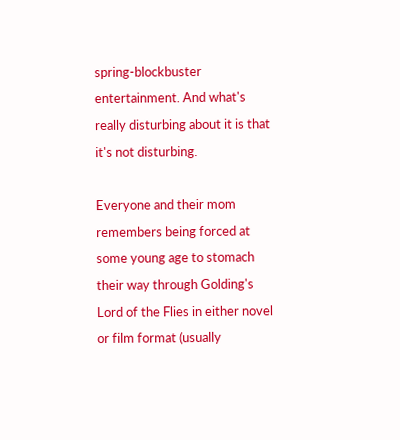spring-blockbuster entertainment. And what's really disturbing about it is that it's not disturbing.

Everyone and their mom remembers being forced at some young age to stomach their way through Golding's Lord of the Flies in either novel or film format (usually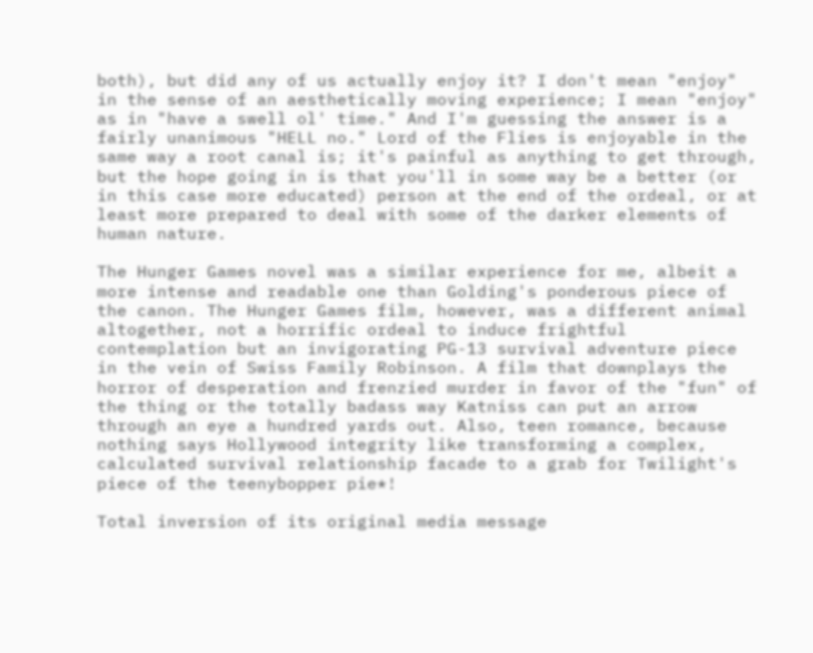both), but did any of us actually enjoy it? I don't mean "enjoy" in the sense of an aesthetically moving experience; I mean "enjoy" as in "have a swell ol' time." And I'm guessing the answer is a fairly unanimous "HELL no." Lord of the Flies is enjoyable in the same way a root canal is; it's painful as anything to get through, but the hope going in is that you'll in some way be a better (or in this case more educated) person at the end of the ordeal, or at least more prepared to deal with some of the darker elements of human nature.

The Hunger Games novel was a similar experience for me, albeit a more intense and readable one than Golding's ponderous piece of the canon. The Hunger Games film, however, was a different animal altogether, not a horrific ordeal to induce frightful contemplation but an invigorating PG-13 survival adventure piece in the vein of Swiss Family Robinson. A film that downplays the horror of desperation and frenzied murder in favor of the "fun" of the thing or the totally badass way Katniss can put an arrow through an eye a hundred yards out. Also, teen romance, because nothing says Hollywood integrity like transforming a complex, calculated survival relationship facade to a grab for Twilight's piece of the teenybopper pie*!

Total inversion of its original media message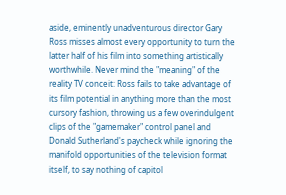aside, eminently unadventurous director Gary Ross misses almost every opportunity to turn the latter half of his film into something artistically worthwhile. Never mind the "meaning" of the reality TV conceit: Ross fails to take advantage of its film potential in anything more than the most cursory fashion, throwing us a few overindulgent clips of the "gamemaker" control panel and Donald Sutherland's paycheck while ignoring the manifold opportunities of the television format itself, to say nothing of capitol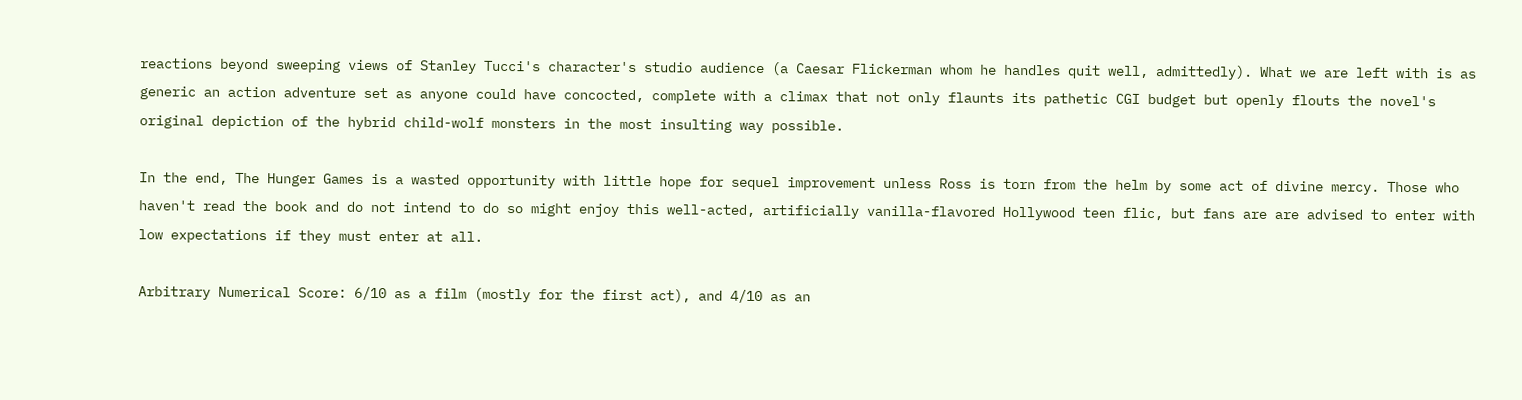reactions beyond sweeping views of Stanley Tucci's character's studio audience (a Caesar Flickerman whom he handles quit well, admittedly). What we are left with is as generic an action adventure set as anyone could have concocted, complete with a climax that not only flaunts its pathetic CGI budget but openly flouts the novel's original depiction of the hybrid child-wolf monsters in the most insulting way possible.

In the end, The Hunger Games is a wasted opportunity with little hope for sequel improvement unless Ross is torn from the helm by some act of divine mercy. Those who haven't read the book and do not intend to do so might enjoy this well-acted, artificially vanilla-flavored Hollywood teen flic, but fans are are advised to enter with low expectations if they must enter at all.

Arbitrary Numerical Score: 6/10 as a film (mostly for the first act), and 4/10 as an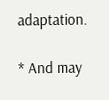adaptation.

* And may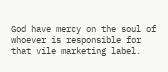God have mercy on the soul of whoever is responsible for that vile marketing label.